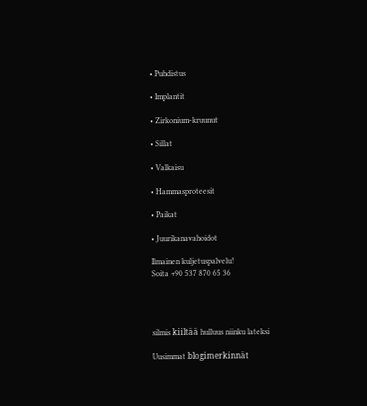• Puhdistus

• Implantit

• Zirkonium-kruunut

• Sillat

• Valkaisu

• Hammasproteesit

• Paikat

• Juurikanavahoidot

Ilmainen kuljetuspalvelu!
Soita +90 537 870 65 36




silmis kiiltää hulluus niinku lateksi

Uusimmat blogimerkinnät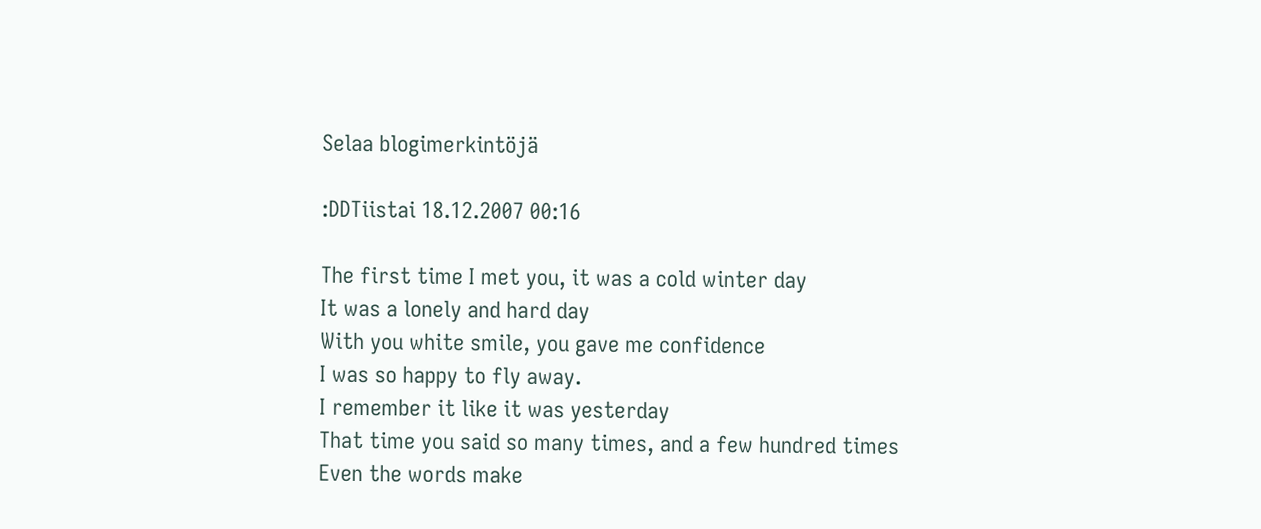Selaa blogimerkintöjä

:DDTiistai 18.12.2007 00:16

The first time I met you, it was a cold winter day
It was a lonely and hard day
With you white smile, you gave me confidence
I was so happy to fly away.
I remember it like it was yesterday
That time you said so many times, and a few hundred times
Even the words make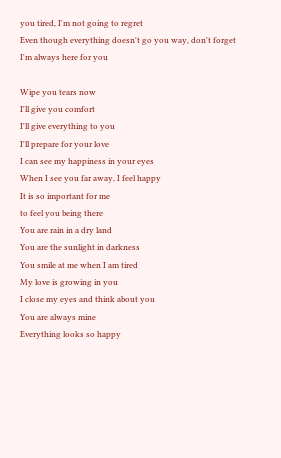you tired, I'm not going to regret
Even though everything doesn't go you way, don't forget
I'm always here for you

Wipe you tears now
I'll give you comfort
I'll give everything to you
I'll prepare for your love
I can see my happiness in your eyes
When I see you far away, I feel happy
It is so important for me
to feel you being there
You are rain in a dry land
You are the sunlight in darkness
You smile at me when I am tired
My love is growing in you
I close my eyes and think about you
You are always mine
Everything looks so happy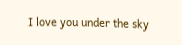I love you under the sky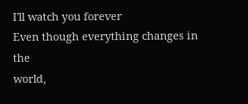I'll watch you forever
Even though everything changes in the
world,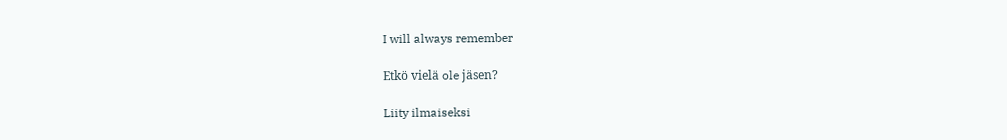I will always remember

Etkö vielä ole jäsen?

Liity ilmaiseksi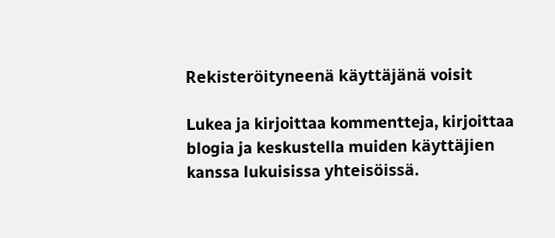Rekisteröityneenä käyttäjänä voisit

Lukea ja kirjoittaa kommentteja, kirjoittaa blogia ja keskustella muiden käyttäjien kanssa lukuisissa yhteisöissä.